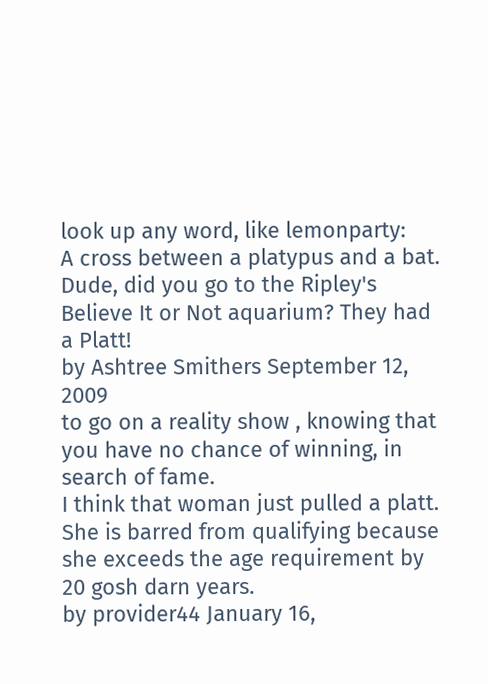look up any word, like lemonparty:
A cross between a platypus and a bat.
Dude, did you go to the Ripley's Believe It or Not aquarium? They had a Platt!
by Ashtree Smithers September 12, 2009
to go on a reality show , knowing that you have no chance of winning, in search of fame.
I think that woman just pulled a platt. She is barred from qualifying because she exceeds the age requirement by 20 gosh darn years.
by provider44 January 16,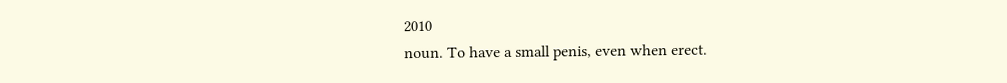2010
noun. To have a small penis, even when erect.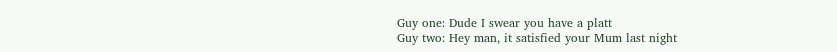Guy one: Dude I swear you have a platt
Guy two: Hey man, it satisfied your Mum last night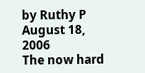by Ruthy P August 18, 2006
The now hard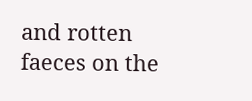and rotten faeces on the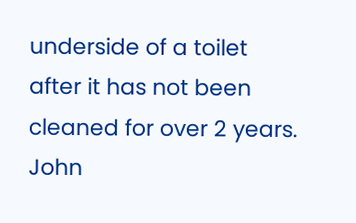underside of a toilet after it has not been cleaned for over 2 years.
John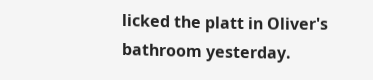licked the platt in Oliver's bathroom yesterday.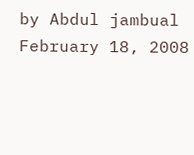by Abdul jambual February 18, 2008